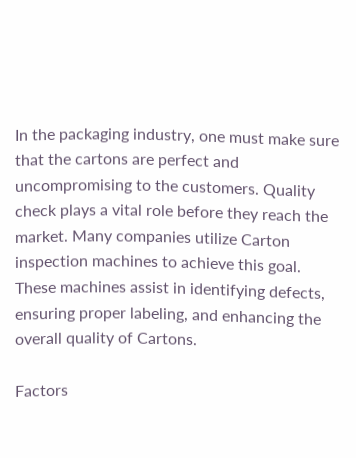In the packaging industry, one must make sure that the cartons are perfect and uncompromising to the customers. Quality check plays a vital role before they reach the market. Many companies utilize Carton inspection machines to achieve this goal. These machines assist in identifying defects, ensuring proper labeling, and enhancing the overall quality of Cartons.

Factors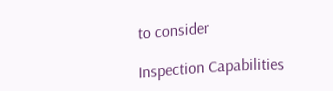to consider

Inspection Capabilities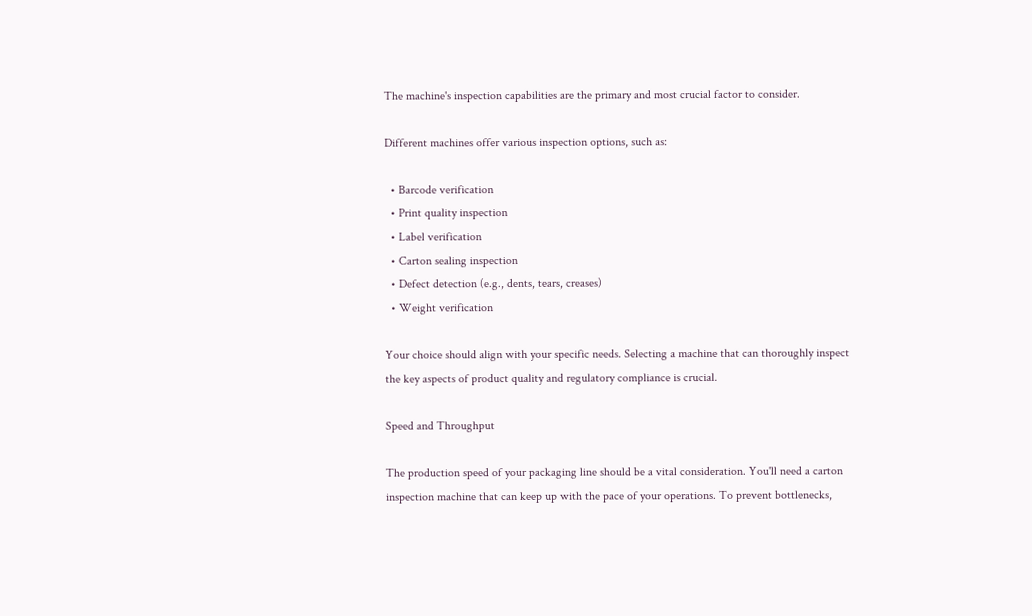The machine's inspection capabilities are the primary and most crucial factor to consider.

Different machines offer various inspection options, such as:

  • Barcode verification
  • Print quality inspection
  • Label verification
  • Carton sealing inspection
  • Defect detection (e.g., dents, tears, creases)
  • Weight verification

Your choice should align with your specific needs. Selecting a machine that can thoroughly inspect the key aspects of product quality and regulatory compliance is crucial.

Speed and Throughput

The production speed of your packaging line should be a vital consideration. You'll need a carton inspection machine that can keep up with the pace of your operations. To prevent bottlenecks,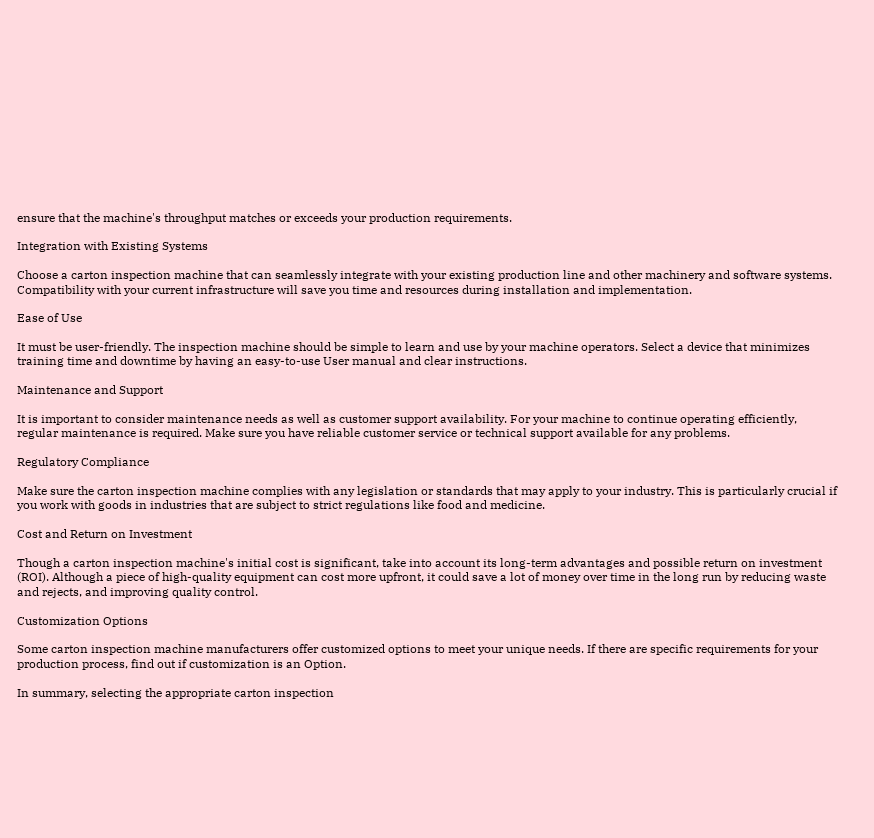ensure that the machine's throughput matches or exceeds your production requirements.

Integration with Existing Systems

Choose a carton inspection machine that can seamlessly integrate with your existing production line and other machinery and software systems. Compatibility with your current infrastructure will save you time and resources during installation and implementation.

Ease of Use

It must be user-friendly. The inspection machine should be simple to learn and use by your machine operators. Select a device that minimizes training time and downtime by having an easy-to-use User manual and clear instructions.

Maintenance and Support

It is important to consider maintenance needs as well as customer support availability. For your machine to continue operating efficiently, regular maintenance is required. Make sure you have reliable customer service or technical support available for any problems.

Regulatory Compliance

Make sure the carton inspection machine complies with any legislation or standards that may apply to your industry. This is particularly crucial if you work with goods in industries that are subject to strict regulations like food and medicine.

Cost and Return on Investment

Though a carton inspection machine's initial cost is significant, take into account its long-term advantages and possible return on investment (ROI). Although a piece of high-quality equipment can cost more upfront, it could save a lot of money over time in the long run by reducing waste and rejects, and improving quality control.

Customization Options

Some carton inspection machine manufacturers offer customized options to meet your unique needs. If there are specific requirements for your production process, find out if customization is an Option.

In summary, selecting the appropriate carton inspection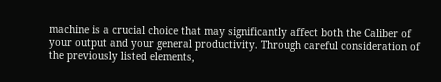machine is a crucial choice that may significantly affect both the Caliber of your output and your general productivity. Through careful consideration of the previously listed elements,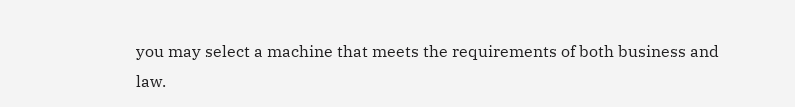you may select a machine that meets the requirements of both business and law.